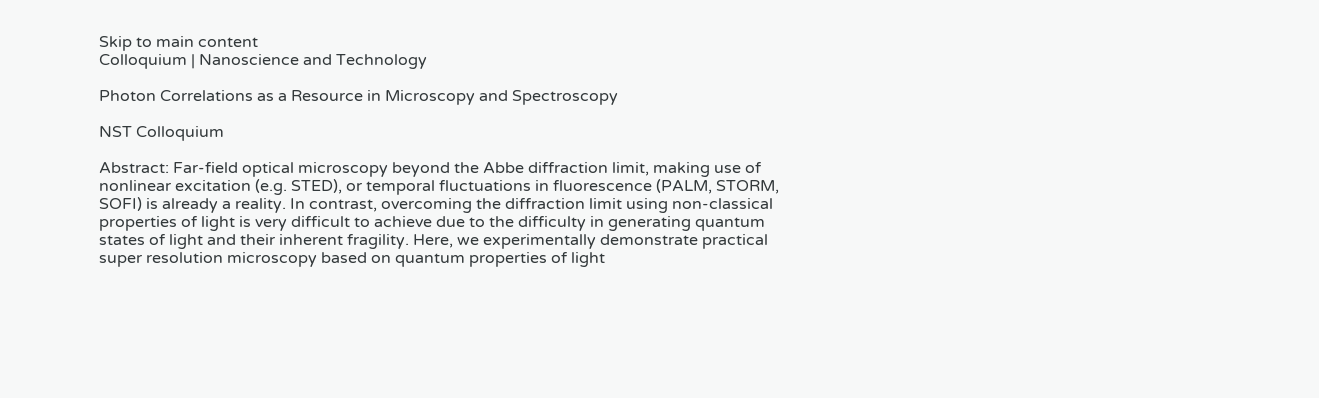Skip to main content
Colloquium | Nanoscience and Technology

Photon Correlations as a Resource in Microscopy and Spectroscopy

NST Colloquium

Abstract: Far-field optical microscopy beyond the Abbe diffraction limit, making use of nonlinear excitation (e.g. STED), or temporal fluctuations in fluorescence (PALM, STORM, SOFI) is already a reality. In contrast, overcoming the diffraction limit using non-classical properties of light is very difficult to achieve due to the difficulty in generating quantum states of light and their inherent fragility. Here, we experimentally demonstrate practical super resolution microscopy based on quantum properties of light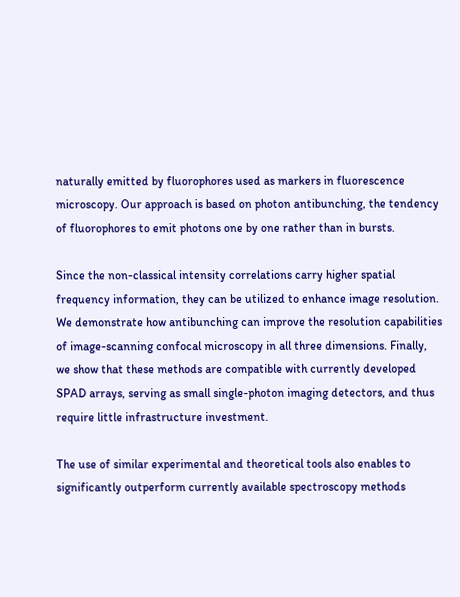naturally emitted by fluorophores used as markers in fluorescence microscopy. Our approach is based on photon antibunching, the tendency of fluorophores to emit photons one by one rather than in bursts.

Since the non-classical intensity correlations carry higher spatial frequency information, they can be utilized to enhance image resolution. We demonstrate how antibunching can improve the resolution capabilities of image-scanning confocal microscopy in all three dimensions. Finally, we show that these methods are compatible with currently developed SPAD arrays, serving as small single-photon imaging detectors, and thus require little infrastructure investment.

The use of similar experimental and theoretical tools also enables to significantly outperform currently available spectroscopy methods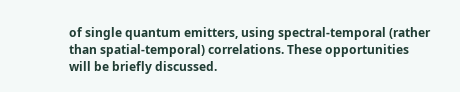of single quantum emitters, using spectral-temporal (rather than spatial-temporal) correlations. These opportunities will be briefly discussed.